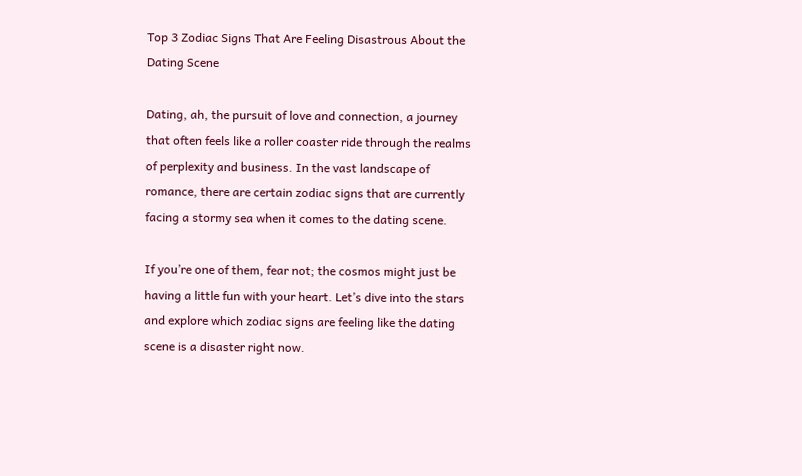Top 3 Zodiac Signs That Are Feeling Disastrous About the Dating Scene

Dating, ah, the pursuit of love and connection, a journey that often feels like a roller coaster ride through the realms of perplexity and business. In the vast landscape of romance, there are certain zodiac signs that are currently facing a stormy sea when it comes to the dating scene.

If you’re one of them, fear not; the cosmos might just be having a little fun with your heart. Let’s dive into the stars and explore which zodiac signs are feeling like the dating scene is a disaster right now.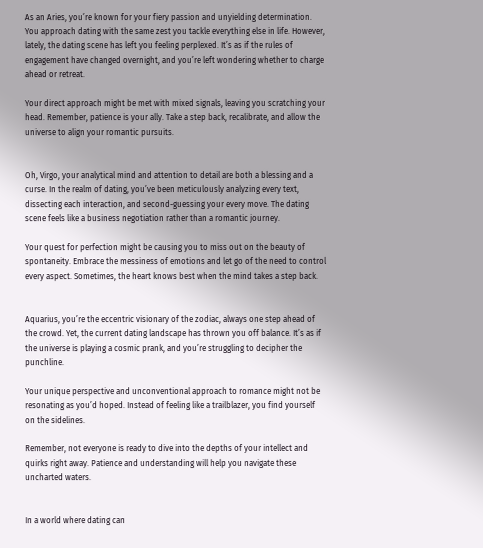As an Aries, you’re known for your fiery passion and unyielding determination. You approach dating with the same zest you tackle everything else in life. However, lately, the dating scene has left you feeling perplexed. It’s as if the rules of engagement have changed overnight, and you’re left wondering whether to charge ahead or retreat.

Your direct approach might be met with mixed signals, leaving you scratching your head. Remember, patience is your ally. Take a step back, recalibrate, and allow the universe to align your romantic pursuits.


Oh, Virgo, your analytical mind and attention to detail are both a blessing and a curse. In the realm of dating, you’ve been meticulously analyzing every text, dissecting each interaction, and second-guessing your every move. The dating scene feels like a business negotiation rather than a romantic journey.

Your quest for perfection might be causing you to miss out on the beauty of spontaneity. Embrace the messiness of emotions and let go of the need to control every aspect. Sometimes, the heart knows best when the mind takes a step back.


Aquarius, you’re the eccentric visionary of the zodiac, always one step ahead of the crowd. Yet, the current dating landscape has thrown you off balance. It’s as if the universe is playing a cosmic prank, and you’re struggling to decipher the punchline.

Your unique perspective and unconventional approach to romance might not be resonating as you’d hoped. Instead of feeling like a trailblazer, you find yourself on the sidelines.

Remember, not everyone is ready to dive into the depths of your intellect and quirks right away. Patience and understanding will help you navigate these uncharted waters.


In a world where dating can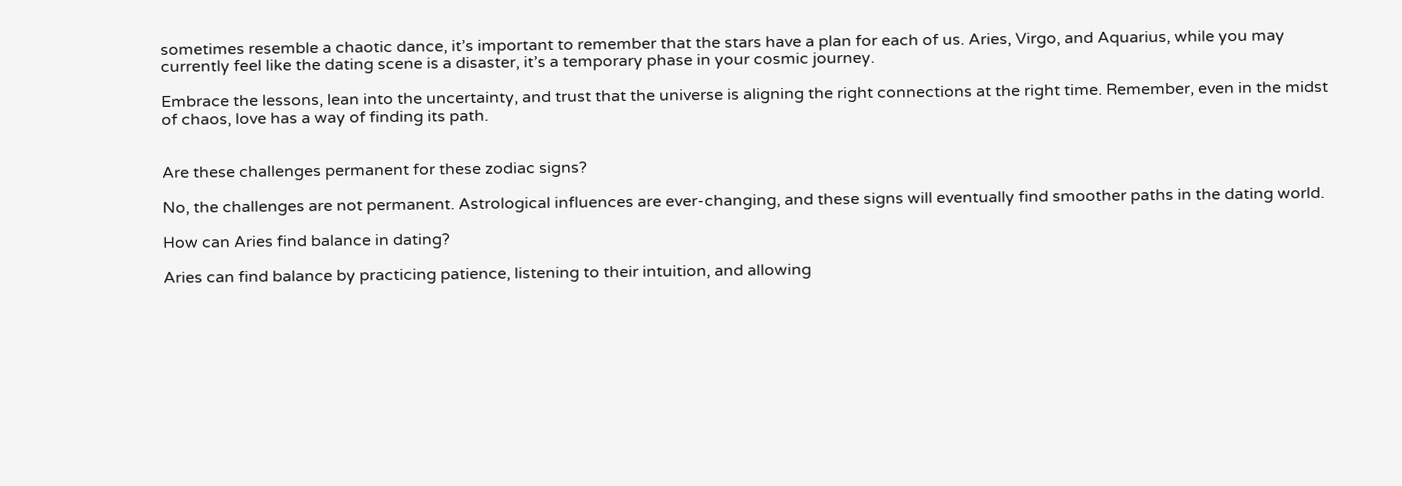sometimes resemble a chaotic dance, it’s important to remember that the stars have a plan for each of us. Aries, Virgo, and Aquarius, while you may currently feel like the dating scene is a disaster, it’s a temporary phase in your cosmic journey.

Embrace the lessons, lean into the uncertainty, and trust that the universe is aligning the right connections at the right time. Remember, even in the midst of chaos, love has a way of finding its path.


Are these challenges permanent for these zodiac signs?

No, the challenges are not permanent. Astrological influences are ever-changing, and these signs will eventually find smoother paths in the dating world.

How can Aries find balance in dating?

Aries can find balance by practicing patience, listening to their intuition, and allowing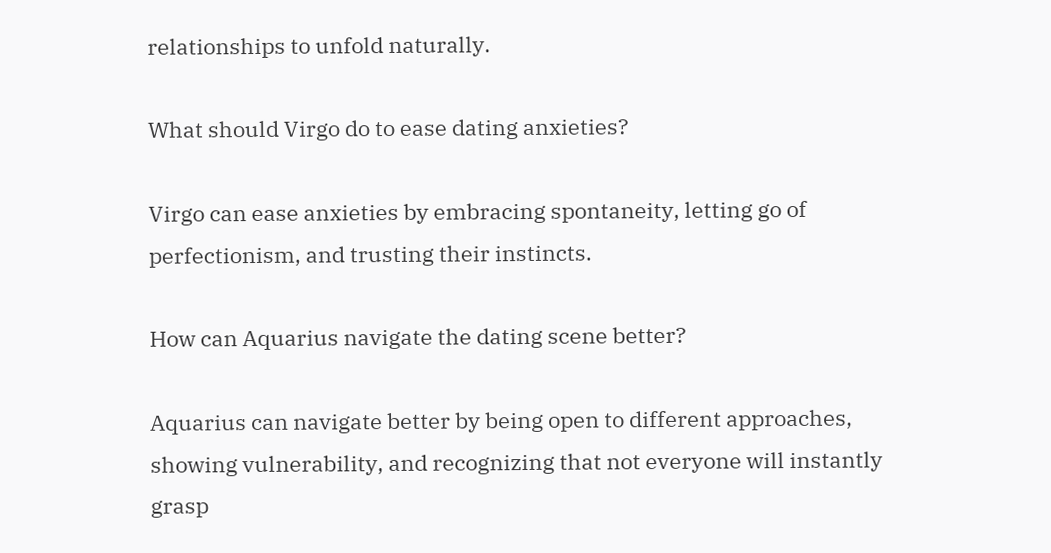relationships to unfold naturally.

What should Virgo do to ease dating anxieties?

Virgo can ease anxieties by embracing spontaneity, letting go of perfectionism, and trusting their instincts.

How can Aquarius navigate the dating scene better?

Aquarius can navigate better by being open to different approaches, showing vulnerability, and recognizing that not everyone will instantly grasp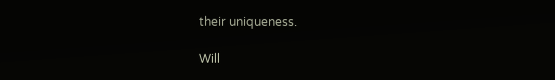their uniqueness.

Will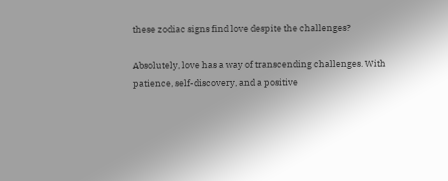these zodiac signs find love despite the challenges?

Absolutely, love has a way of transcending challenges. With patience, self-discovery, and a positive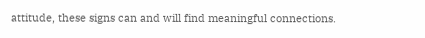attitude, these signs can and will find meaningful connections.